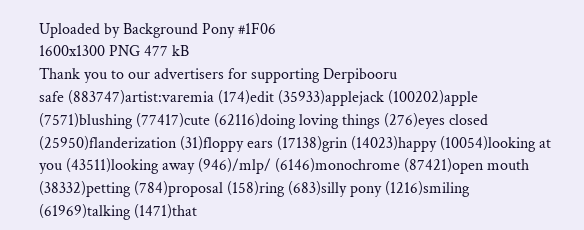Uploaded by Background Pony #1F06
1600x1300 PNG 477 kB
Thank you to our advertisers for supporting Derpibooru
safe (883747)artist:varemia (174)edit (35933)applejack (100202)apple (7571)blushing (77417)cute (62116)doing loving things (276)eyes closed (25950)flanderization (31)floppy ears (17138)grin (14023)happy (10054)looking at you (43511)looking away (946)/mlp/ (6146)monochrome (87421)open mouth (38332)petting (784)proposal (158)ring (683)silly pony (1216)smiling (61969)talking (1471)that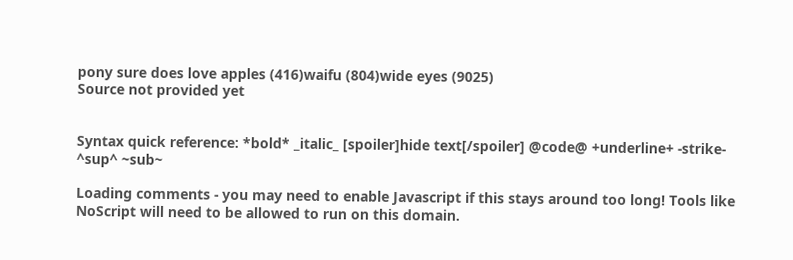pony sure does love apples (416)waifu (804)wide eyes (9025)
Source not provided yet


Syntax quick reference: *bold* _italic_ [spoiler]hide text[/spoiler] @code@ +underline+ -strike- ^sup^ ~sub~

Loading comments - you may need to enable Javascript if this stays around too long! Tools like NoScript will need to be allowed to run on this domain.